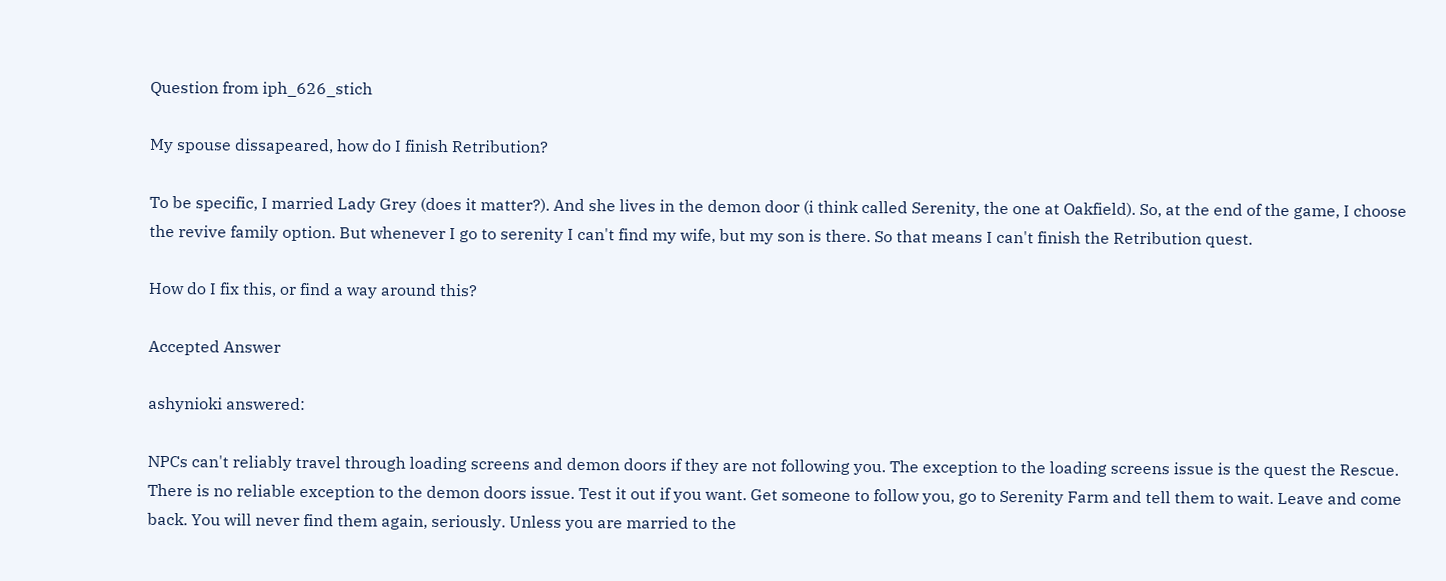Question from iph_626_stich

My spouse dissapeared, how do I finish Retribution?

To be specific, I married Lady Grey (does it matter?). And she lives in the demon door (i think called Serenity, the one at Oakfield). So, at the end of the game, I choose the revive family option. But whenever I go to serenity I can't find my wife, but my son is there. So that means I can't finish the Retribution quest.

How do I fix this, or find a way around this?

Accepted Answer

ashynioki answered:

NPCs can't reliably travel through loading screens and demon doors if they are not following you. The exception to the loading screens issue is the quest the Rescue. There is no reliable exception to the demon doors issue. Test it out if you want. Get someone to follow you, go to Serenity Farm and tell them to wait. Leave and come back. You will never find them again, seriously. Unless you are married to the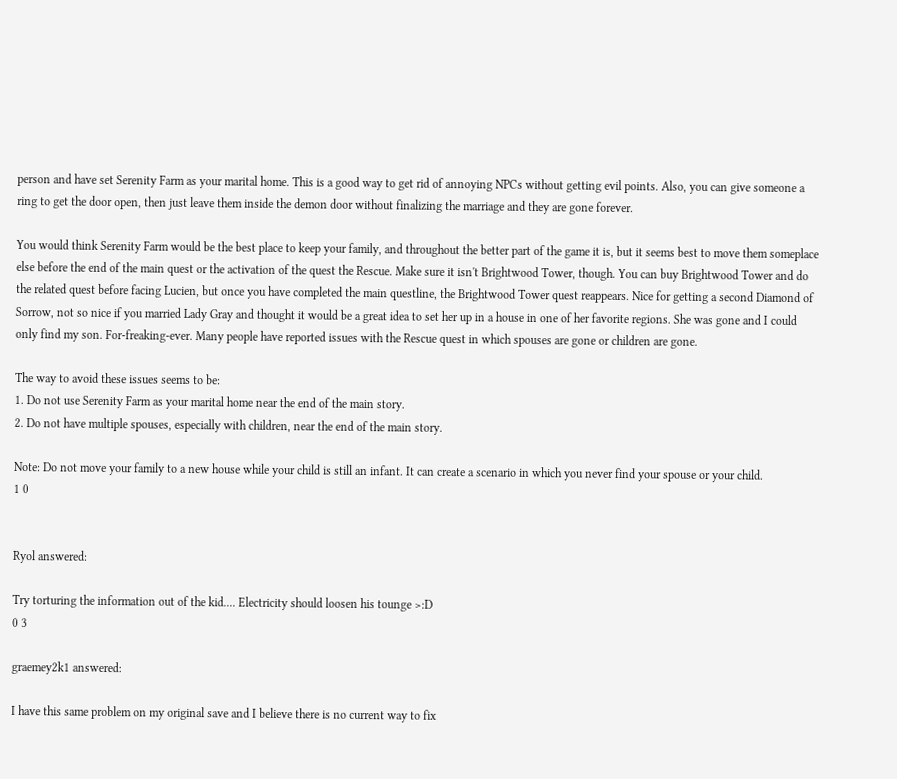person and have set Serenity Farm as your marital home. This is a good way to get rid of annoying NPCs without getting evil points. Also, you can give someone a ring to get the door open, then just leave them inside the demon door without finalizing the marriage and they are gone forever.

You would think Serenity Farm would be the best place to keep your family, and throughout the better part of the game it is, but it seems best to move them someplace else before the end of the main quest or the activation of the quest the Rescue. Make sure it isn't Brightwood Tower, though. You can buy Brightwood Tower and do the related quest before facing Lucien, but once you have completed the main questline, the Brightwood Tower quest reappears. Nice for getting a second Diamond of Sorrow, not so nice if you married Lady Gray and thought it would be a great idea to set her up in a house in one of her favorite regions. She was gone and I could only find my son. For-freaking-ever. Many people have reported issues with the Rescue quest in which spouses are gone or children are gone.

The way to avoid these issues seems to be:
1. Do not use Serenity Farm as your marital home near the end of the main story.
2. Do not have multiple spouses, especially with children, near the end of the main story.

Note: Do not move your family to a new house while your child is still an infant. It can create a scenario in which you never find your spouse or your child.
1 0


Ryol answered:

Try torturing the information out of the kid.... Electricity should loosen his tounge >:D
0 3

graemey2k1 answered:

I have this same problem on my original save and I believe there is no current way to fix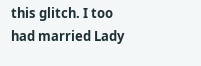this glitch. I too had married Lady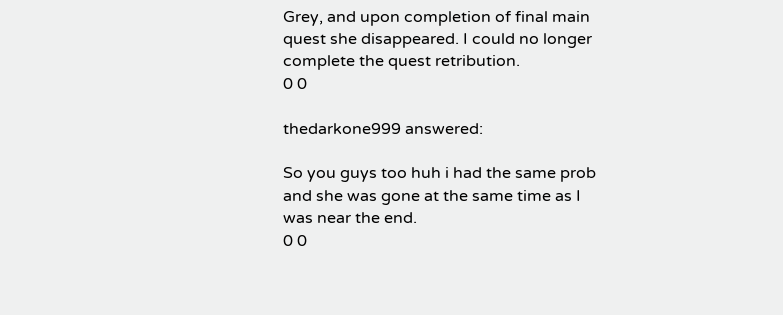Grey, and upon completion of final main quest she disappeared. I could no longer complete the quest retribution.
0 0

thedarkone999 answered:

So you guys too huh i had the same prob and she was gone at the same time as I was near the end.
0 0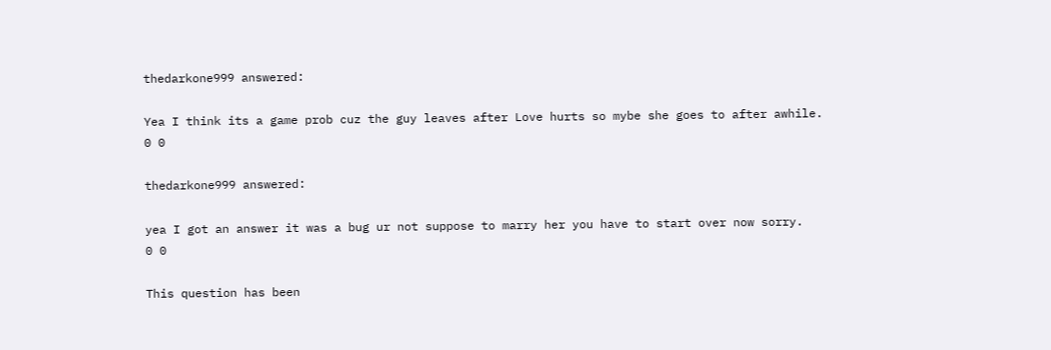thedarkone999 answered:

Yea I think its a game prob cuz the guy leaves after Love hurts so mybe she goes to after awhile.
0 0

thedarkone999 answered:

yea I got an answer it was a bug ur not suppose to marry her you have to start over now sorry.
0 0

This question has been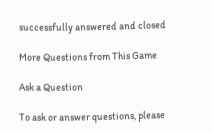successfully answered and closed

More Questions from This Game

Ask a Question

To ask or answer questions, please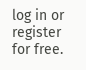log in or register for free.